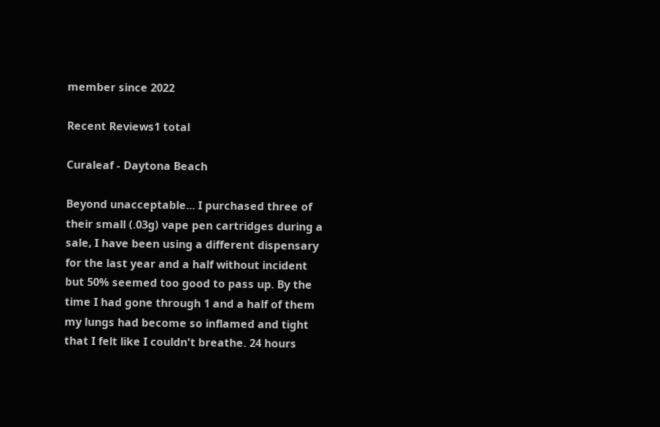member since 2022

Recent Reviews1 total

Curaleaf - Daytona Beach

Beyond unacceptable... I purchased three of their small (.03g) vape pen cartridges during a sale, I have been using a different dispensary for the last year and a half without incident but 50% seemed too good to pass up. By the time I had gone through 1 and a half of them my lungs had become so inflamed and tight that I felt like I couldn't breathe. 24 hours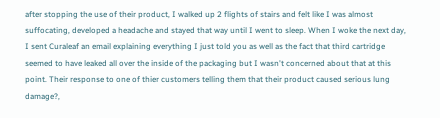after stopping the use of their product, I walked up 2 flights of stairs and felt like I was almost suffocating, developed a headache and stayed that way until I went to sleep. When I woke the next day, I sent Curaleaf an email explaining everything I just told you as well as the fact that third cartridge seemed to have leaked all over the inside of the packaging but I wasn't concerned about that at this point. Their response to one of thier customers telling them that their product caused serious lung damage?,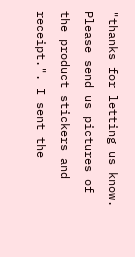"thanks for letting us know. Please send us pictures of the product stickers and receipt.". I sent the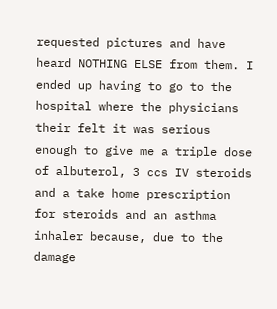requested pictures and have heard NOTHING ELSE from them. I ended up having to go to the hospital where the physicians their felt it was serious enough to give me a triple dose of albuterol, 3 ccs IV steroids and a take home prescription for steroids and an asthma inhaler because, due to the damage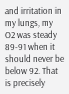and irritation in my lungs, my O2 was steady 89-91 when it should never be below 92. That is precisely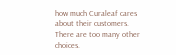how much Curaleaf cares about their customers. There are too many other choices.